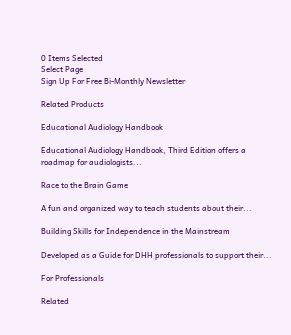0 Items Selected
Select Page
Sign Up For Free Bi-Monthly Newsletter

Related Products

Educational Audiology Handbook

Educational Audiology Handbook, Third Edition offers a roadmap for audiologists...

Race to the Brain Game

A fun and organized way to teach students about their...

Building Skills for Independence in the Mainstream

Developed as a Guide for DHH professionals to support their...

For Professionals

Related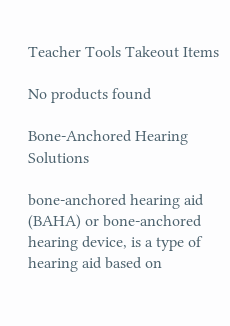Teacher Tools Takeout Items

No products found

Bone-Anchored Hearing Solutions

bone-anchored hearing aid (BAHA) or bone-anchored hearing device, is a type of hearing aid based on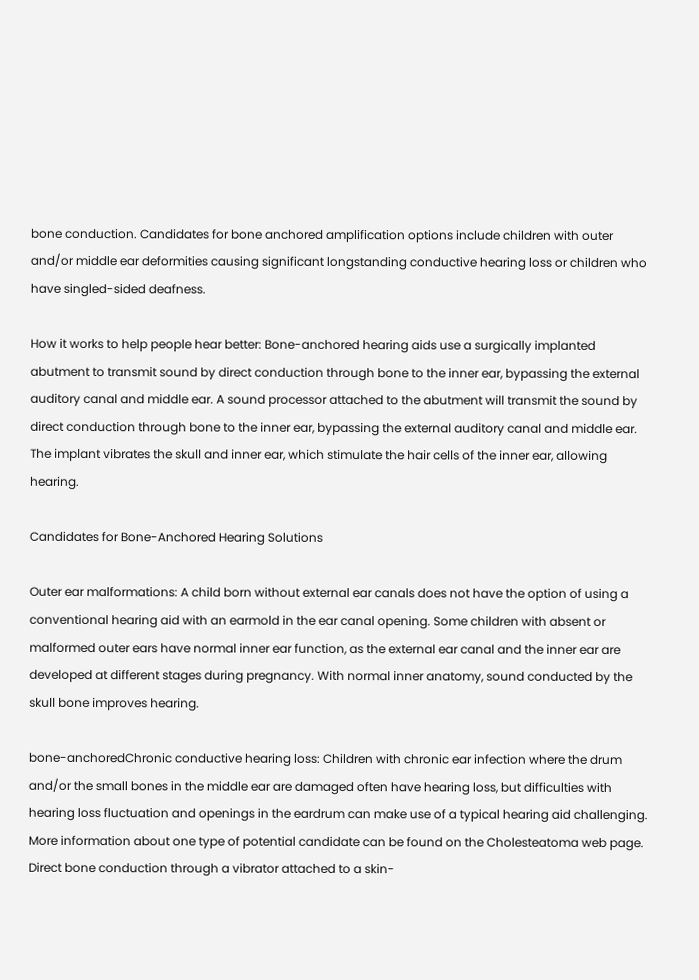bone conduction. Candidates for bone anchored amplification options include children with outer and/or middle ear deformities causing significant longstanding conductive hearing loss or children who have singled-sided deafness.

How it works to help people hear better: Bone-anchored hearing aids use a surgically implanted abutment to transmit sound by direct conduction through bone to the inner ear, bypassing the external auditory canal and middle ear. A sound processor attached to the abutment will transmit the sound by direct conduction through bone to the inner ear, bypassing the external auditory canal and middle ear. The implant vibrates the skull and inner ear, which stimulate the hair cells of the inner ear, allowing hearing.

Candidates for Bone-Anchored Hearing Solutions

Outer ear malformations: A child born without external ear canals does not have the option of using a conventional hearing aid with an earmold in the ear canal opening. Some children with absent or malformed outer ears have normal inner ear function, as the external ear canal and the inner ear are developed at different stages during pregnancy. With normal inner anatomy, sound conducted by the skull bone improves hearing.

bone-anchoredChronic conductive hearing loss: Children with chronic ear infection where the drum and/or the small bones in the middle ear are damaged often have hearing loss, but difficulties with hearing loss fluctuation and openings in the eardrum can make use of a typical hearing aid challenging.  More information about one type of potential candidate can be found on the Cholesteatoma web page. Direct bone conduction through a vibrator attached to a skin-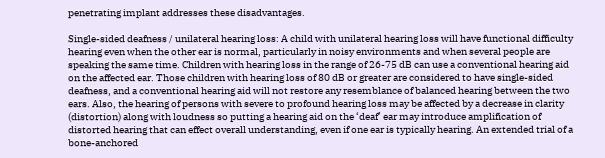penetrating implant addresses these disadvantages.

Single-sided deafness / unilateral hearing loss: A child with unilateral hearing loss will have functional difficulty hearing even when the other ear is normal, particularly in noisy environments and when several people are speaking the same time. Children with hearing loss in the range of 26-75 dB can use a conventional hearing aid on the affected ear. Those children with hearing loss of 80 dB or greater are considered to have single-sided deafness, and a conventional hearing aid will not restore any resemblance of balanced hearing between the two ears. Also, the hearing of persons with severe to profound hearing loss may be affected by a decrease in clarity (distortion) along with loudness so putting a hearing aid on the ‘deaf’ ear may introduce amplification of distorted hearing that can effect overall understanding, even if one ear is typically hearing. An extended trial of a bone-anchored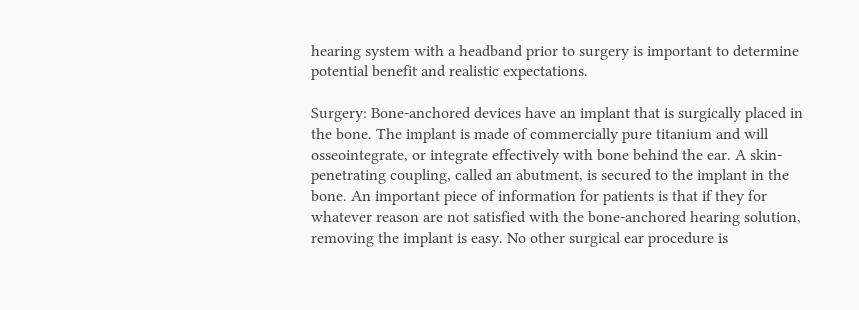hearing system with a headband prior to surgery is important to determine potential benefit and realistic expectations.

Surgery: Bone-anchored devices have an implant that is surgically placed in the bone. The implant is made of commercially pure titanium and will osseointegrate, or integrate effectively with bone behind the ear. A skin-penetrating coupling, called an abutment, is secured to the implant in the bone. An important piece of information for patients is that if they for whatever reason are not satisfied with the bone-anchored hearing solution, removing the implant is easy. No other surgical ear procedure is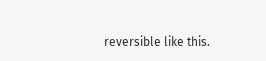reversible like this.